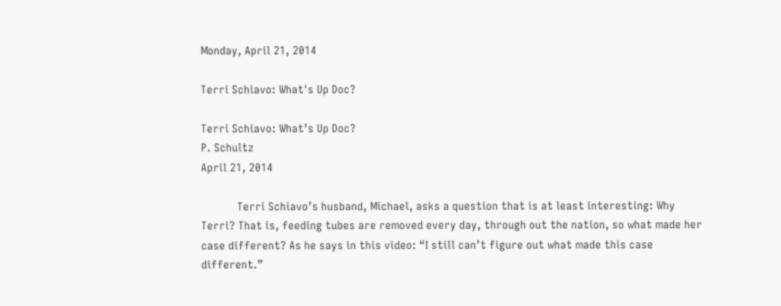Monday, April 21, 2014

Terri Schiavo: What's Up Doc?

Terri Schiavo: What’s Up Doc?
P. Schultz
April 21, 2014

            Terri Schiavo’s husband, Michael, asks a question that is at least interesting: Why Terri? That is, feeding tubes are removed every day, through out the nation, so what made her case different? As he says in this video: “I still can’t figure out what made this case different.”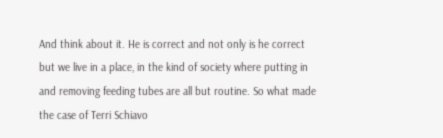And think about it. He is correct and not only is he correct but we live in a place, in the kind of society where putting in and removing feeding tubes are all but routine. So what made the case of Terri Schiavo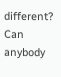different? Can anybody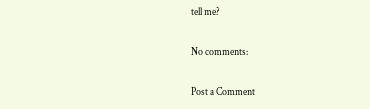tell me?

No comments:

Post a Comment